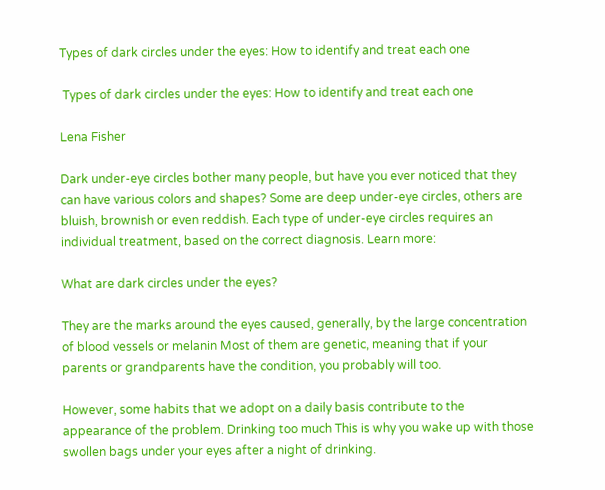Types of dark circles under the eyes: How to identify and treat each one

 Types of dark circles under the eyes: How to identify and treat each one

Lena Fisher

Dark under-eye circles bother many people, but have you ever noticed that they can have various colors and shapes? Some are deep under-eye circles, others are bluish, brownish or even reddish. Each type of under-eye circles requires an individual treatment, based on the correct diagnosis. Learn more:

What are dark circles under the eyes?

They are the marks around the eyes caused, generally, by the large concentration of blood vessels or melanin Most of them are genetic, meaning that if your parents or grandparents have the condition, you probably will too.

However, some habits that we adopt on a daily basis contribute to the appearance of the problem. Drinking too much This is why you wake up with those swollen bags under your eyes after a night of drinking.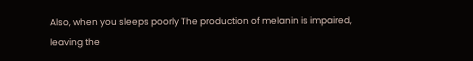Also, when you sleeps poorly The production of melanin is impaired, leaving the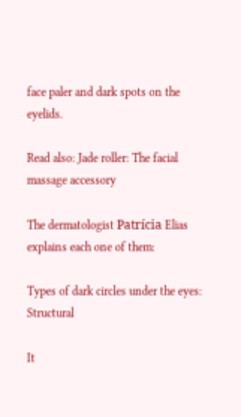face paler and dark spots on the eyelids.

Read also: Jade roller: The facial massage accessory

The dermatologist Patrícia Elias explains each one of them:

Types of dark circles under the eyes: Structural

It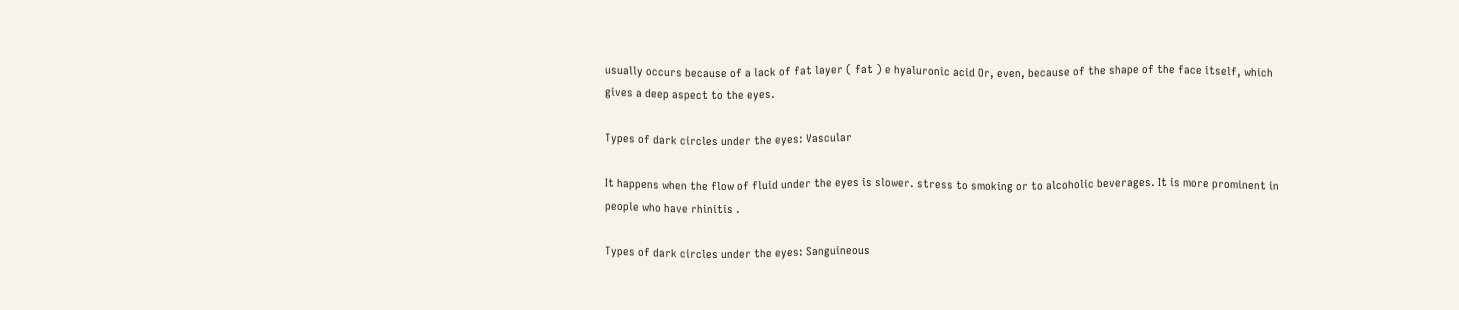usually occurs because of a lack of fat layer ( fat ) e hyaluronic acid Or, even, because of the shape of the face itself, which gives a deep aspect to the eyes.

Types of dark circles under the eyes: Vascular

It happens when the flow of fluid under the eyes is slower. stress to smoking or to alcoholic beverages. It is more prominent in people who have rhinitis .

Types of dark circles under the eyes: Sanguineous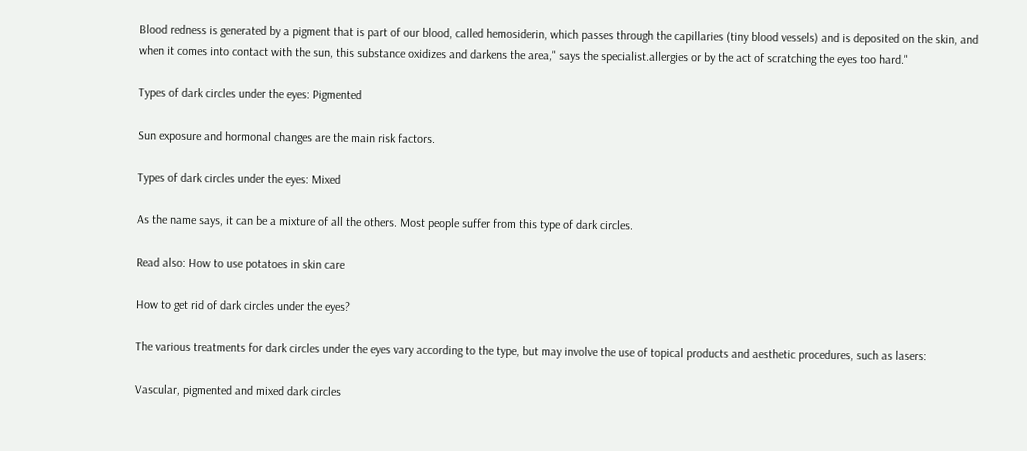Blood redness is generated by a pigment that is part of our blood, called hemosiderin, which passes through the capillaries (tiny blood vessels) and is deposited on the skin, and when it comes into contact with the sun, this substance oxidizes and darkens the area," says the specialist.allergies or by the act of scratching the eyes too hard."

Types of dark circles under the eyes: Pigmented

Sun exposure and hormonal changes are the main risk factors.

Types of dark circles under the eyes: Mixed

As the name says, it can be a mixture of all the others. Most people suffer from this type of dark circles.

Read also: How to use potatoes in skin care

How to get rid of dark circles under the eyes?

The various treatments for dark circles under the eyes vary according to the type, but may involve the use of topical products and aesthetic procedures, such as lasers:

Vascular, pigmented and mixed dark circles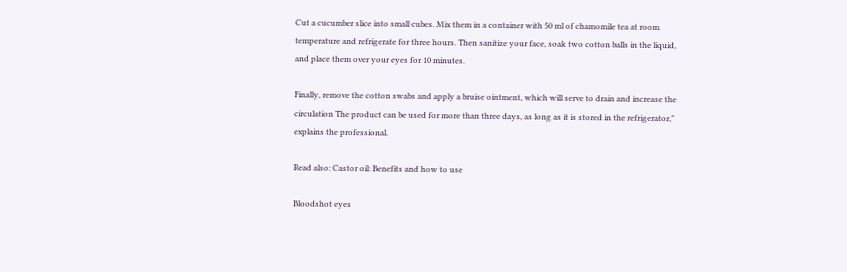Cut a cucumber slice into small cubes. Mix them in a container with 50 ml of chamomile tea at room temperature and refrigerate for three hours. Then sanitize your face, soak two cotton balls in the liquid, and place them over your eyes for 10 minutes.

Finally, remove the cotton swabs and apply a bruise ointment, which will serve to drain and increase the circulation The product can be used for more than three days, as long as it is stored in the refrigerator," explains the professional.

Read also: Castor oil: Benefits and how to use

Bloodshot eyes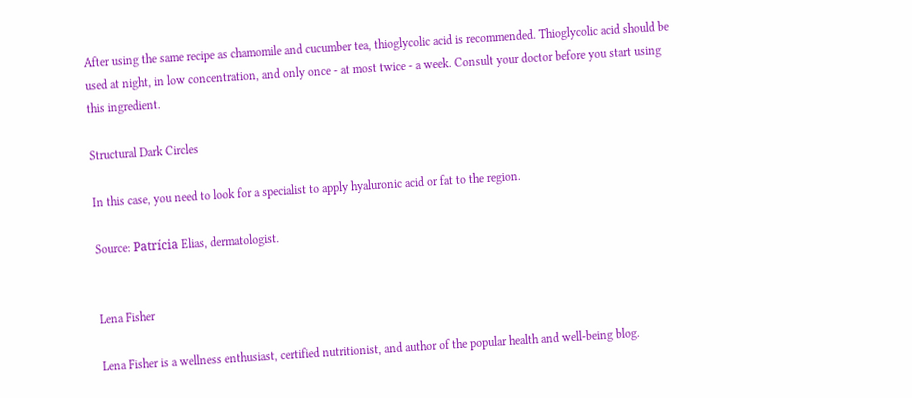After using the same recipe as chamomile and cucumber tea, thioglycolic acid is recommended. Thioglycolic acid should be used at night, in low concentration, and only once - at most twice - a week. Consult your doctor before you start using this ingredient.

Structural Dark Circles

In this case, you need to look for a specialist to apply hyaluronic acid or fat to the region.

Source: Patrícia Elias, dermatologist.


Lena Fisher

Lena Fisher is a wellness enthusiast, certified nutritionist, and author of the popular health and well-being blog.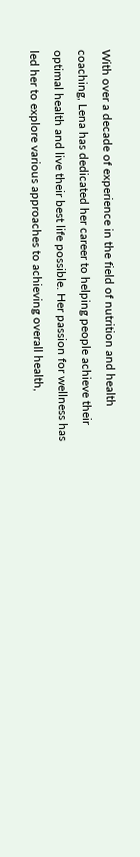With over a decade of experience in the field of nutrition and health coaching, Lena has dedicated her career to helping people achieve their optimal health and live their best life possible. Her passion for wellness has led her to explore various approaches to achieving overall health,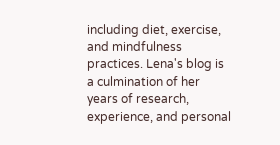including diet, exercise, and mindfulness practices. Lena's blog is a culmination of her years of research, experience, and personal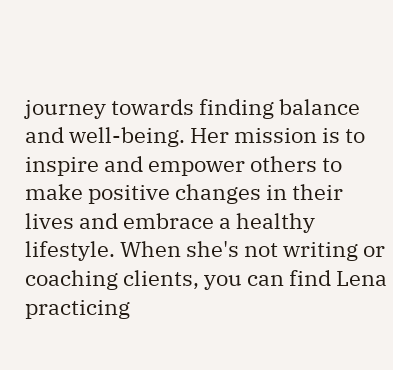journey towards finding balance and well-being. Her mission is to inspire and empower others to make positive changes in their lives and embrace a healthy lifestyle. When she's not writing or coaching clients, you can find Lena practicing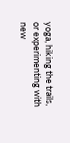yoga, hiking the trails, or experimenting with new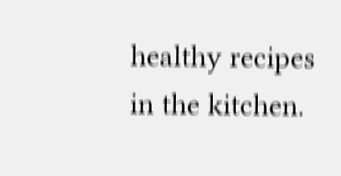healthy recipes in the kitchen.